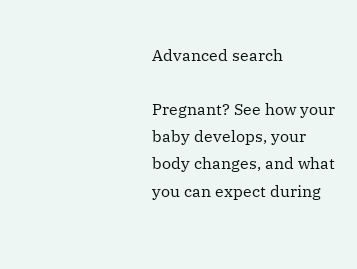Advanced search

Pregnant? See how your baby develops, your body changes, and what you can expect during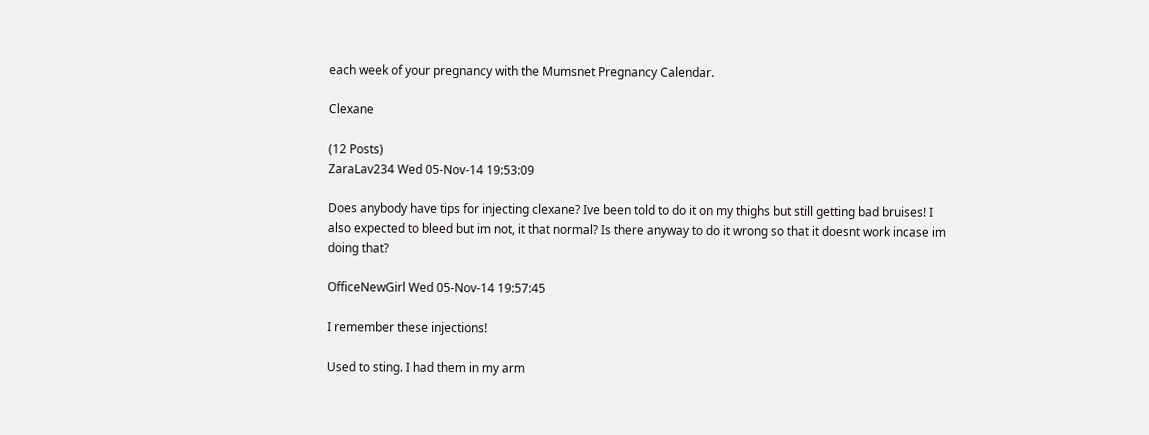each week of your pregnancy with the Mumsnet Pregnancy Calendar.

Clexane

(12 Posts)
ZaraLav234 Wed 05-Nov-14 19:53:09

Does anybody have tips for injecting clexane? Ive been told to do it on my thighs but still getting bad bruises! I also expected to bleed but im not, it that normal? Is there anyway to do it wrong so that it doesnt work incase im doing that?

OfficeNewGirl Wed 05-Nov-14 19:57:45

I remember these injections!

Used to sting. I had them in my arm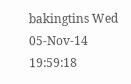bakingtins Wed 05-Nov-14 19:59:18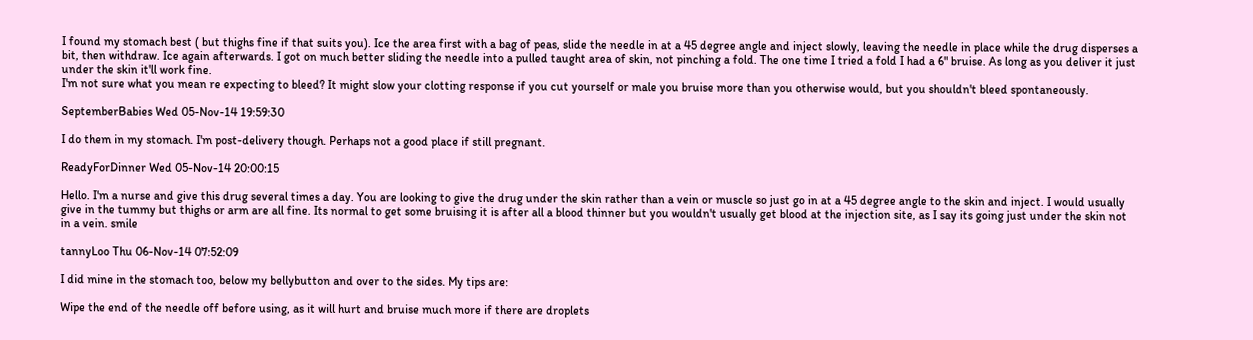I found my stomach best ( but thighs fine if that suits you). Ice the area first with a bag of peas, slide the needle in at a 45 degree angle and inject slowly, leaving the needle in place while the drug disperses a bit, then withdraw. Ice again afterwards. I got on much better sliding the needle into a pulled taught area of skin, not pinching a fold. The one time I tried a fold I had a 6" bruise. As long as you deliver it just under the skin it'll work fine.
I'm not sure what you mean re expecting to bleed? It might slow your clotting response if you cut yourself or male you bruise more than you otherwise would, but you shouldn't bleed spontaneously.

SeptemberBabies Wed 05-Nov-14 19:59:30

I do them in my stomach. I'm post-delivery though. Perhaps not a good place if still pregnant.

ReadyForDinner Wed 05-Nov-14 20:00:15

Hello. I'm a nurse and give this drug several times a day. You are looking to give the drug under the skin rather than a vein or muscle so just go in at a 45 degree angle to the skin and inject. I would usually give in the tummy but thighs or arm are all fine. Its normal to get some bruising it is after all a blood thinner but you wouldn't usually get blood at the injection site, as I say its going just under the skin not in a vein. smile

tannyLoo Thu 06-Nov-14 07:52:09

I did mine in the stomach too, below my bellybutton and over to the sides. My tips are:

Wipe the end of the needle off before using, as it will hurt and bruise much more if there are droplets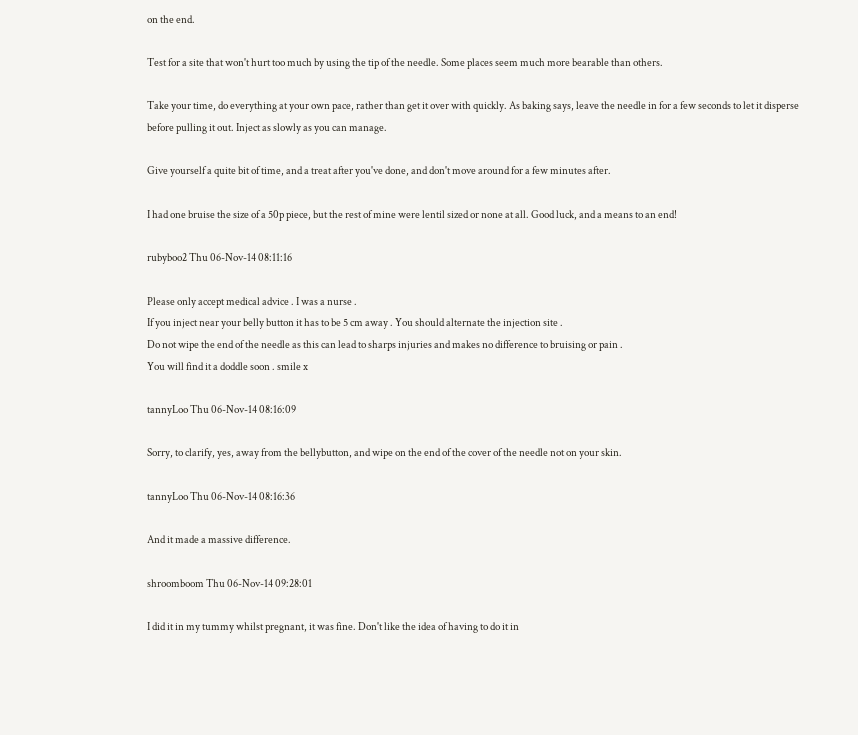on the end.

Test for a site that won't hurt too much by using the tip of the needle. Some places seem much more bearable than others.

Take your time, do everything at your own pace, rather than get it over with quickly. As baking says, leave the needle in for a few seconds to let it disperse before pulling it out. Inject as slowly as you can manage.

Give yourself a quite bit of time, and a treat after you've done, and don't move around for a few minutes after.

I had one bruise the size of a 50p piece, but the rest of mine were lentil sized or none at all. Good luck, and a means to an end!

rubyboo2 Thu 06-Nov-14 08:11:16

Please only accept medical advice . I was a nurse .
If you inject near your belly button it has to be 5 cm away . You should alternate the injection site .
Do not wipe the end of the needle as this can lead to sharps injuries and makes no difference to bruising or pain .
You will find it a doddle soon . smile x

tannyLoo Thu 06-Nov-14 08:16:09

Sorry, to clarify, yes, away from the bellybutton, and wipe on the end of the cover of the needle not on your skin.

tannyLoo Thu 06-Nov-14 08:16:36

And it made a massive difference.

shroomboom Thu 06-Nov-14 09:28:01

I did it in my tummy whilst pregnant, it was fine. Don't like the idea of having to do it in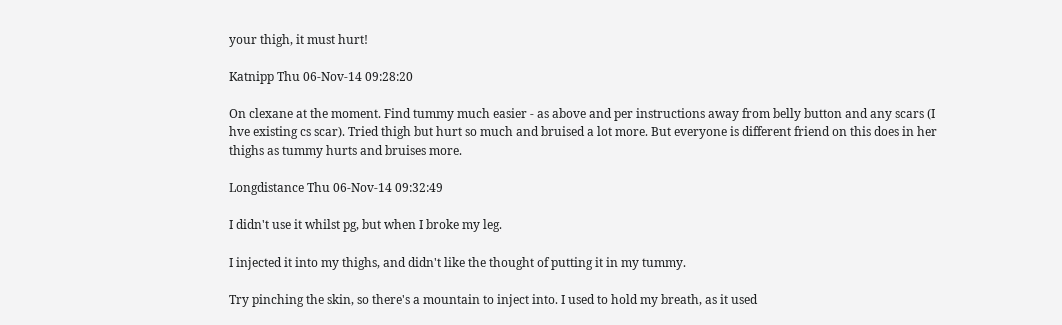your thigh, it must hurt!

Katnipp Thu 06-Nov-14 09:28:20

On clexane at the moment. Find tummy much easier - as above and per instructions away from belly button and any scars (I hve existing cs scar). Tried thigh but hurt so much and bruised a lot more. But everyone is different friend on this does in her thighs as tummy hurts and bruises more.

Longdistance Thu 06-Nov-14 09:32:49

I didn't use it whilst pg, but when I broke my leg.

I injected it into my thighs, and didn't like the thought of putting it in my tummy.

Try pinching the skin, so there's a mountain to inject into. I used to hold my breath, as it used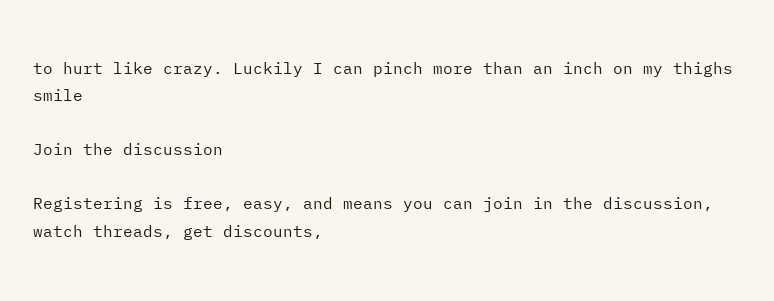to hurt like crazy. Luckily I can pinch more than an inch on my thighs smile

Join the discussion

Registering is free, easy, and means you can join in the discussion, watch threads, get discounts,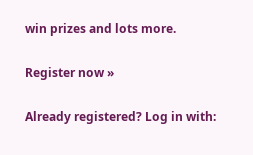win prizes and lots more.

Register now »

Already registered? Log in with: